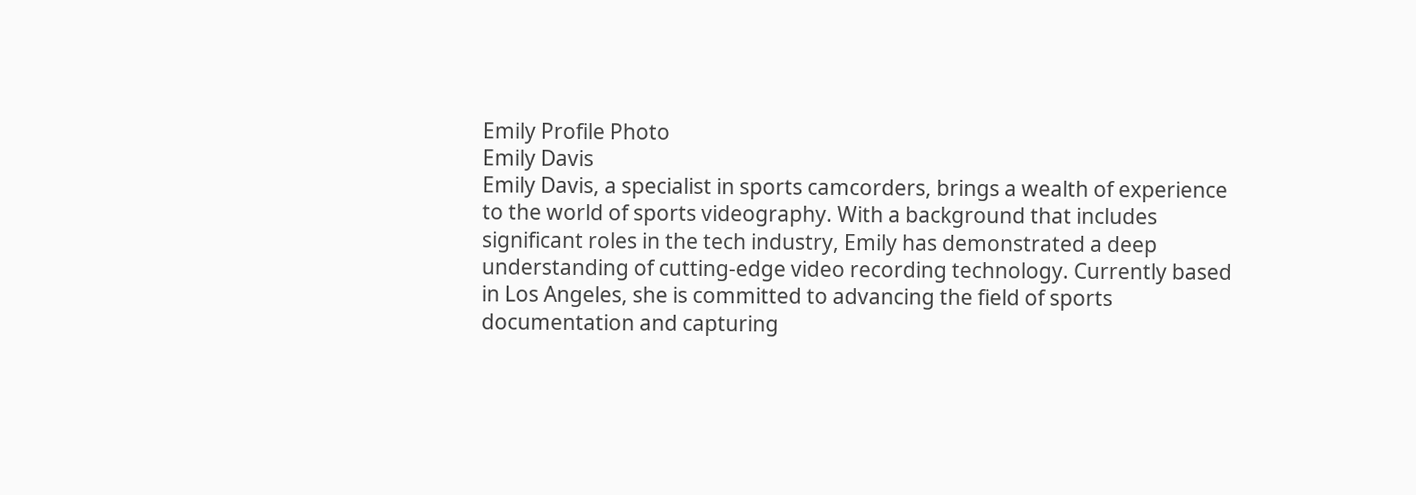Emily Profile Photo
Emily Davis
Emily Davis, a specialist in sports camcorders, brings a wealth of experience to the world of sports videography. With a background that includes significant roles in the tech industry, Emily has demonstrated a deep understanding of cutting-edge video recording technology. Currently based in Los Angeles, she is committed to advancing the field of sports documentation and capturing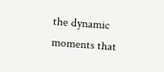the dynamic moments that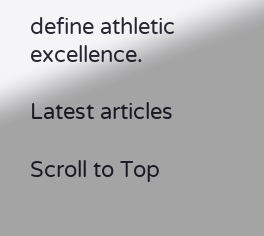define athletic excellence.

Latest articles

Scroll to Top